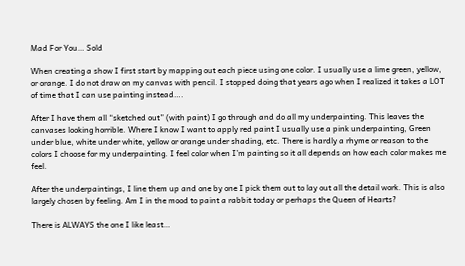Mad For You… Sold

When creating a show I first start by mapping out each piece using one color. I usually use a lime green, yellow, or orange. I do not draw on my canvas with pencil. I stopped doing that years ago when I realized it takes a LOT of time that I can use painting instead….

After I have them all “sketched out” (with paint) I go through and do all my underpainting. This leaves the canvases looking horrible. Where I know I want to apply red paint I usually use a pink underpainting, Green under blue, white under white, yellow or orange under shading, etc. There is hardly a rhyme or reason to the colors I choose for my underpainting. I feel color when I’m painting so it all depends on how each color makes me feel.

After the underpaintings, I line them up and one by one I pick them out to lay out all the detail work. This is also largely chosen by feeling. Am I in the mood to paint a rabbit today or perhaps the Queen of Hearts?

There is ALWAYS the one I like least…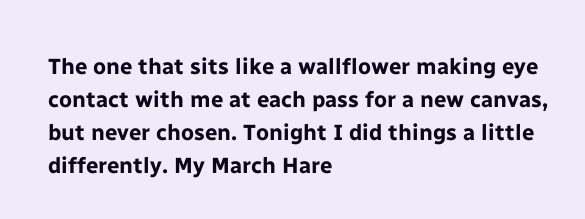The one that sits like a wallflower making eye contact with me at each pass for a new canvas, but never chosen. Tonight I did things a little differently. My March Hare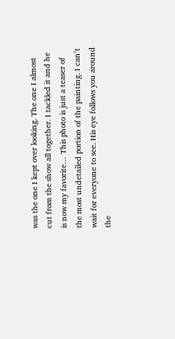was the one I kept over looking. The one I almost cut from the show all together. I tackled it and he is now my favorite… This photo is just a teaser of the most undetailed portion of the painting. I can’t wait for everyone to see. His eye follows you around the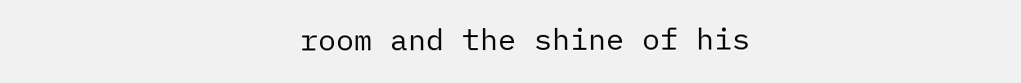room and the shine of his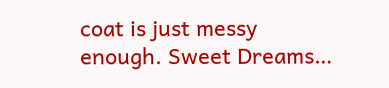coat is just messy enough. Sweet Dreams…